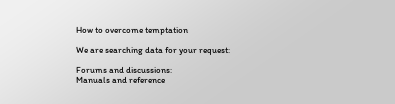How to overcome temptation

We are searching data for your request:

Forums and discussions:
Manuals and reference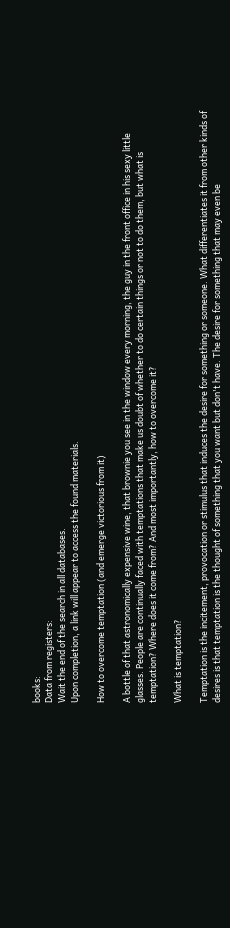books:
Data from registers:
Wait the end of the search in all databases.
Upon completion, a link will appear to access the found materials.

How to overcome temptation (and emerge victorious from it)

A bottle of that astronomically expensive wine, that brownie you see in the window every morning, the guy in the front office in his sexy little glasses. People are continually faced with temptations that make us doubt of whether to do certain things or not to do them, but what is temptation? Where does it come from? And most importantly, how to overcome it?

What is temptation?

Temptation is the incitement, provocation or stimulus that induces the desire for something or someone. What differentiates it from other kinds of desires is that temptation is the thought of something that you want but don't have. The desire for something that may even be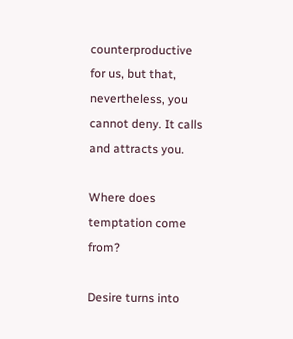counterproductive for us, but that, nevertheless, you cannot deny. It calls and attracts you.

Where does temptation come from?

Desire turns into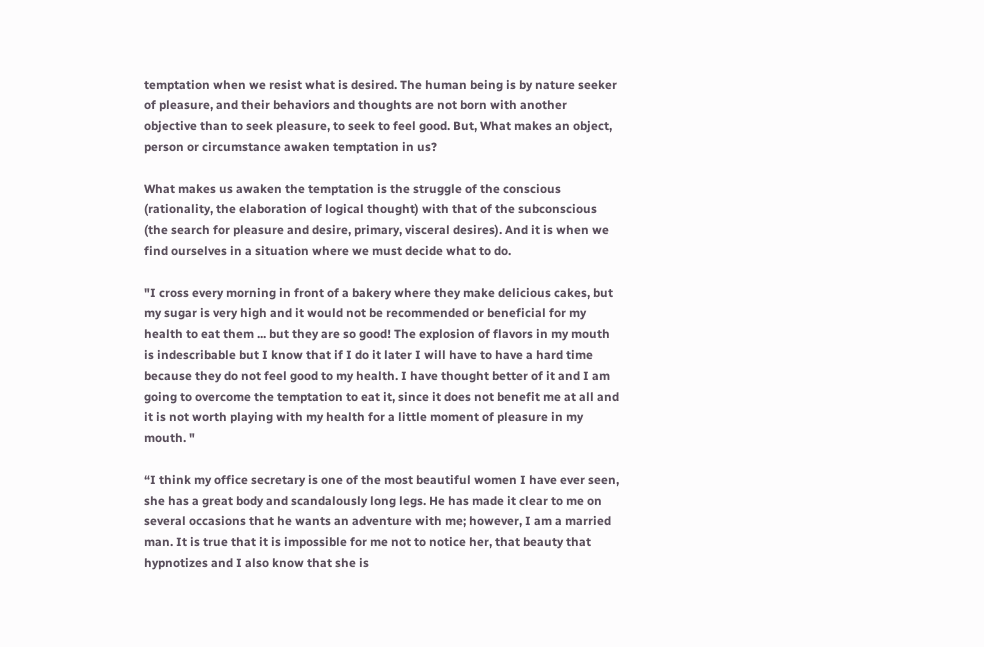temptation when we resist what is desired. The human being is by nature seeker of pleasure, and their behaviors and thoughts are not born with another objective than to seek pleasure, to seek to feel good. But, What makes an object, person or circumstance awaken temptation in us?

What makes us awaken the temptation is the struggle of the conscious (rationality, the elaboration of logical thought) with that of the subconscious (the search for pleasure and desire, primary, visceral desires). And it is when we find ourselves in a situation where we must decide what to do.

"I cross every morning in front of a bakery where they make delicious cakes, but my sugar is very high and it would not be recommended or beneficial for my health to eat them ... but they are so good! The explosion of flavors in my mouth is indescribable but I know that if I do it later I will have to have a hard time because they do not feel good to my health. I have thought better of it and I am going to overcome the temptation to eat it, since it does not benefit me at all and it is not worth playing with my health for a little moment of pleasure in my mouth. "

“I think my office secretary is one of the most beautiful women I have ever seen, she has a great body and scandalously long legs. He has made it clear to me on several occasions that he wants an adventure with me; however, I am a married man. It is true that it is impossible for me not to notice her, that beauty that hypnotizes and I also know that she is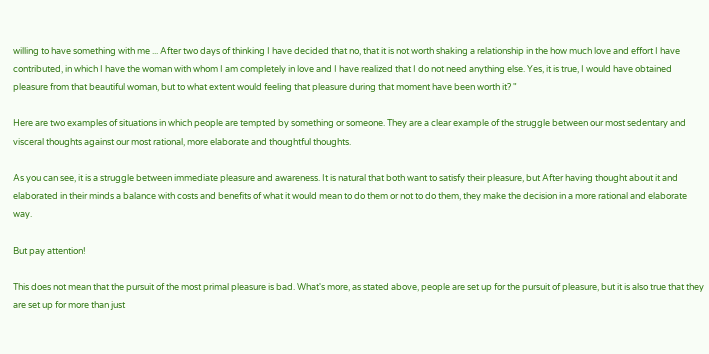willing to have something with me ... After two days of thinking I have decided that no, that it is not worth shaking a relationship in the how much love and effort I have contributed, in which I have the woman with whom I am completely in love and I have realized that I do not need anything else. Yes, it is true, I would have obtained pleasure from that beautiful woman, but to what extent would feeling that pleasure during that moment have been worth it? "

Here are two examples of situations in which people are tempted by something or someone. They are a clear example of the struggle between our most sedentary and visceral thoughts against our most rational, more elaborate and thoughtful thoughts.

As you can see, it is a struggle between immediate pleasure and awareness. It is natural that both want to satisfy their pleasure, but After having thought about it and elaborated in their minds a balance with costs and benefits of what it would mean to do them or not to do them, they make the decision in a more rational and elaborate way.

But pay attention!

This does not mean that the pursuit of the most primal pleasure is bad. What's more, as stated above, people are set up for the pursuit of pleasure, but it is also true that they are set up for more than just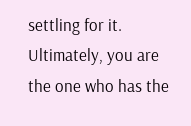settling for it. Ultimately, you are the one who has the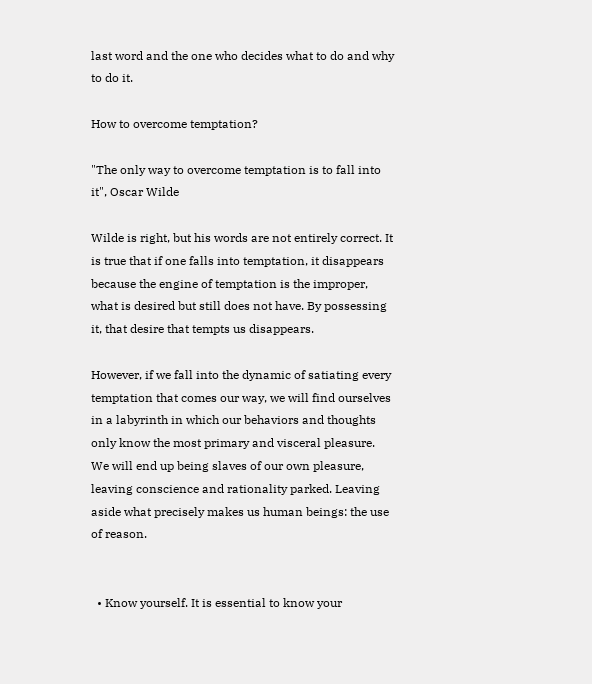last word and the one who decides what to do and why to do it.

How to overcome temptation?

"The only way to overcome temptation is to fall into it", Oscar Wilde

Wilde is right, but his words are not entirely correct. It is true that if one falls into temptation, it disappears because the engine of temptation is the improper, what is desired but still does not have. By possessing it, that desire that tempts us disappears.

However, if we fall into the dynamic of satiating every temptation that comes our way, we will find ourselves in a labyrinth in which our behaviors and thoughts only know the most primary and visceral pleasure. We will end up being slaves of our own pleasure, leaving conscience and rationality parked. Leaving aside what precisely makes us human beings: the use of reason.


  • Know yourself. It is essential to know your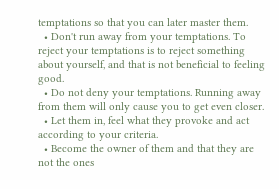temptations so that you can later master them.
  • Don't run away from your temptations. To reject your temptations is to reject something about yourself, and that is not beneficial to feeling good.
  • Do not deny your temptations. Running away from them will only cause you to get even closer.
  • Let them in, feel what they provoke and act according to your criteria.
  • Become the owner of them and that they are not the ones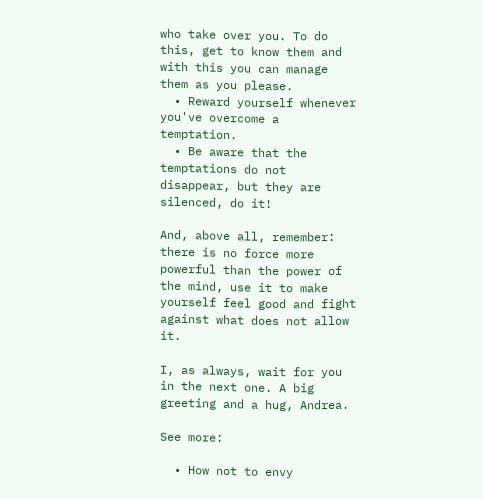who take over you. To do this, get to know them and with this you can manage them as you please.
  • Reward yourself whenever you've overcome a temptation.
  • Be aware that the temptations do not disappear, but they are silenced, do it!

And, above all, remember: there is no force more powerful than the power of the mind, use it to make yourself feel good and fight against what does not allow it.

I, as always, wait for you in the next one. A big greeting and a hug, Andrea.

See more:

  • How not to envy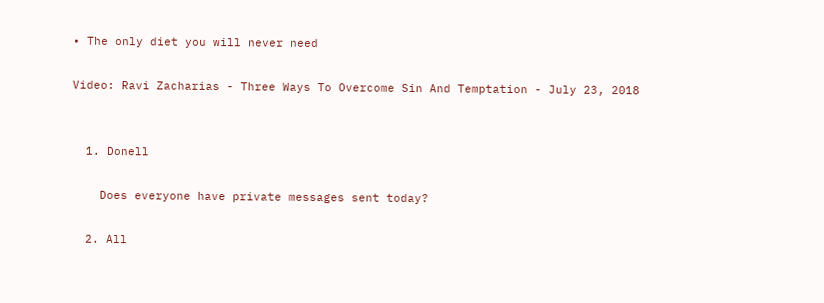• The only diet you will never need

Video: Ravi Zacharias - Three Ways To Overcome Sin And Temptation - July 23, 2018


  1. Donell

    Does everyone have private messages sent today?

  2. All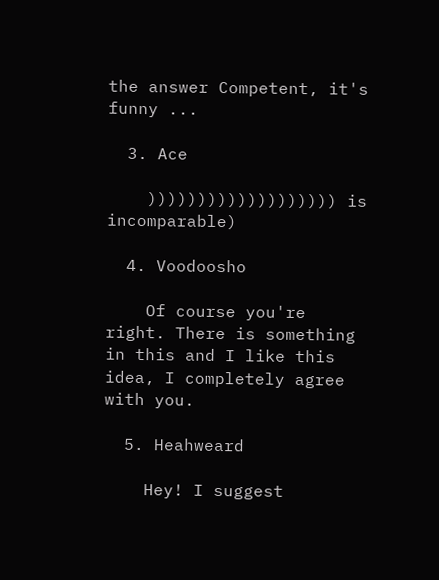the answer Competent, it's funny ...

  3. Ace

    ))))))))))))))))))) is incomparable)

  4. Voodoosho

    Of course you're right. There is something in this and I like this idea, I completely agree with you.

  5. Heahweard

    Hey! I suggest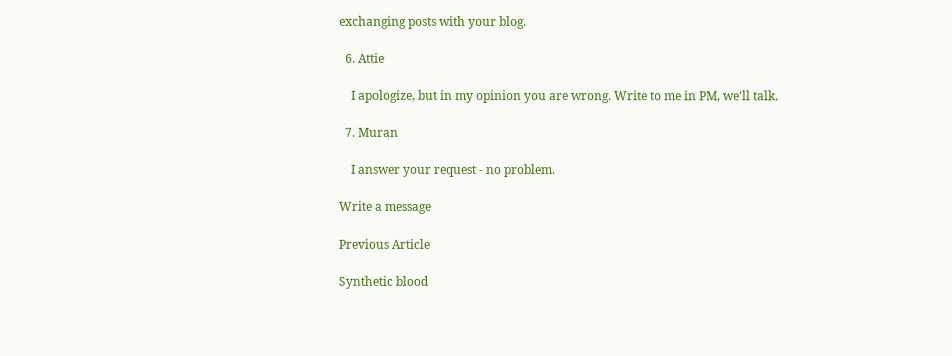exchanging posts with your blog.

  6. Attie

    I apologize, but in my opinion you are wrong. Write to me in PM, we'll talk.

  7. Muran

    I answer your request - no problem.

Write a message

Previous Article

Synthetic blood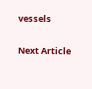vessels

Next Article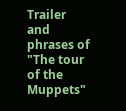Trailer and phrases of "The tour of the Muppets"